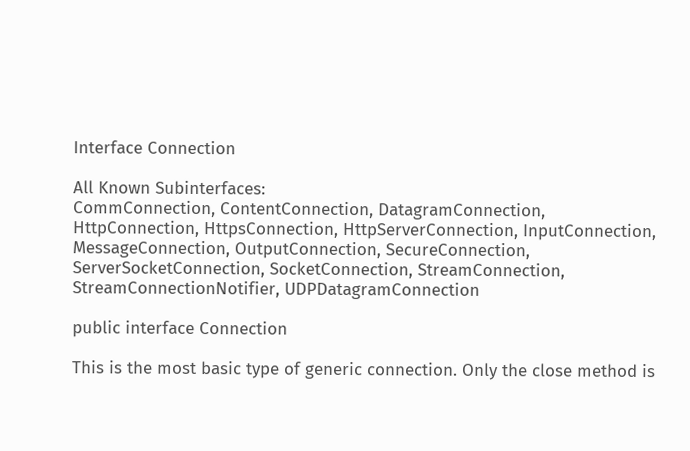Interface Connection

All Known Subinterfaces:
CommConnection, ContentConnection, DatagramConnection, HttpConnection, HttpsConnection, HttpServerConnection, InputConnection, MessageConnection, OutputConnection, SecureConnection, ServerSocketConnection, SocketConnection, StreamConnection, StreamConnectionNotifier, UDPDatagramConnection

public interface Connection

This is the most basic type of generic connection. Only the close method is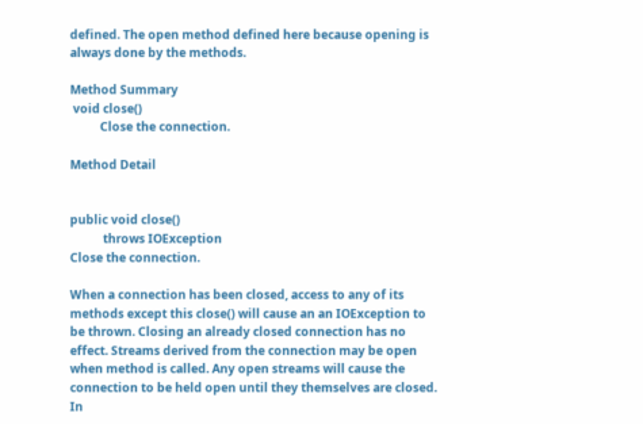defined. The open method defined here because opening is always done by the methods.

Method Summary
 void close()
          Close the connection.

Method Detail


public void close()
           throws IOException
Close the connection.

When a connection has been closed, access to any of its methods except this close() will cause an an IOException to be thrown. Closing an already closed connection has no effect. Streams derived from the connection may be open when method is called. Any open streams will cause the connection to be held open until they themselves are closed. In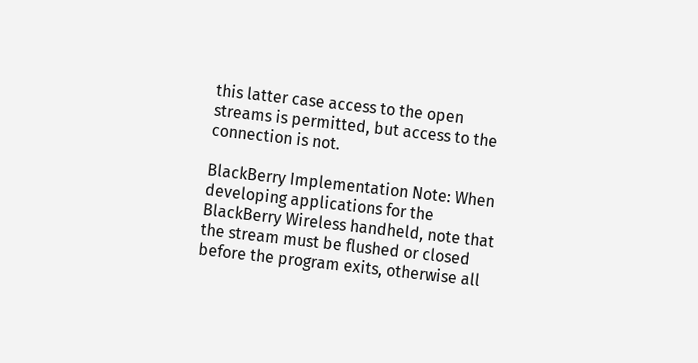this latter case access to the open streams is permitted, but access to the connection is not.

BlackBerry Implementation Note: When developing applications for the BlackBerry Wireless handheld, note that the stream must be flushed or closed before the program exits, otherwise all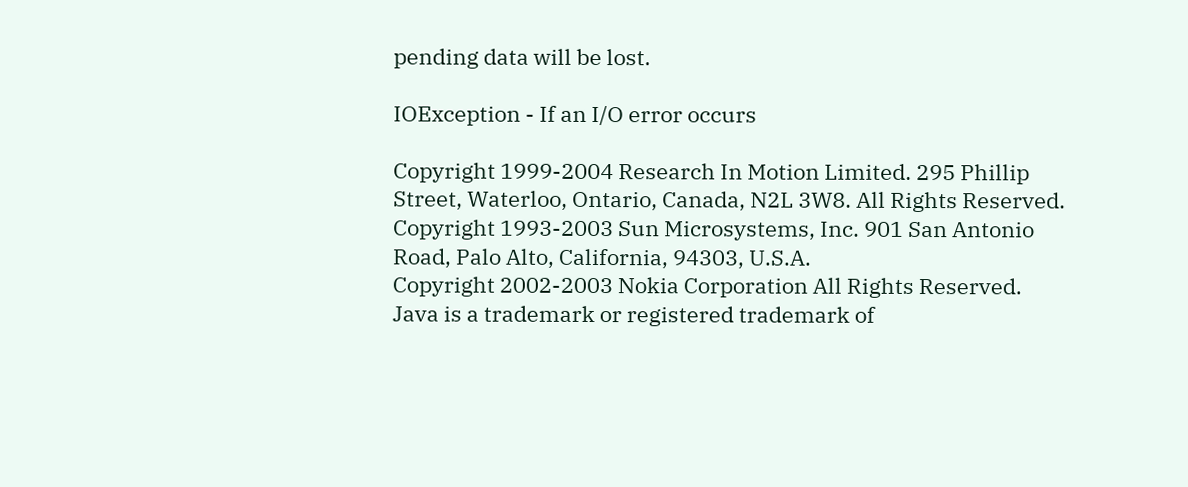pending data will be lost.

IOException - If an I/O error occurs

Copyright 1999-2004 Research In Motion Limited. 295 Phillip Street, Waterloo, Ontario, Canada, N2L 3W8. All Rights Reserved.
Copyright 1993-2003 Sun Microsystems, Inc. 901 San Antonio Road, Palo Alto, California, 94303, U.S.A.
Copyright 2002-2003 Nokia Corporation All Rights Reserved.
Java is a trademark or registered trademark of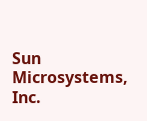Sun Microsystems, Inc.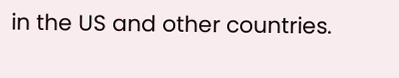in the US and other countries.